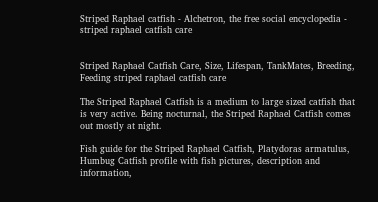Striped Raphael catfish - Alchetron, the free social encyclopedia - striped raphael catfish care


Striped Raphael Catfish Care, Size, Lifespan, TankMates, Breeding, Feeding striped raphael catfish care

The Striped Raphael Catfish is a medium to large sized catfish that is very active. Being nocturnal, the Striped Raphael Catfish comes out mostly at night.

Fish guide for the Striped Raphael Catfish, Platydoras armatulus, Humbug Catfish profile with fish pictures, description and information,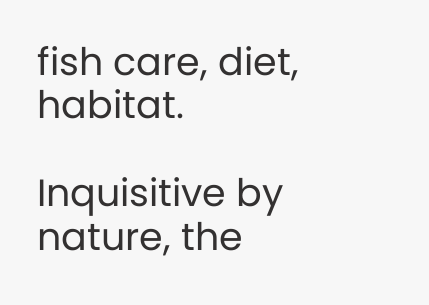fish care, diet, habitat.

Inquisitive by nature, the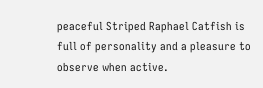peaceful Striped Raphael Catfish is full of personality and a pleasure to observe when active.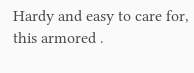Hardy and easy to care for, this armored .